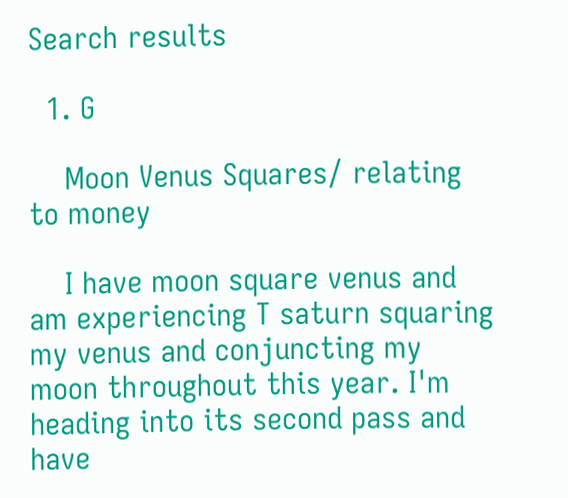Search results

  1. G

    Moon Venus Squares/ relating to money

    I have moon square venus and am experiencing T saturn squaring my venus and conjuncting my moon throughout this year. I'm heading into its second pass and have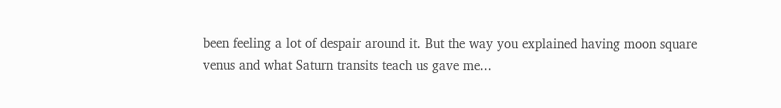been feeling a lot of despair around it. But the way you explained having moon square venus and what Saturn transits teach us gave me...